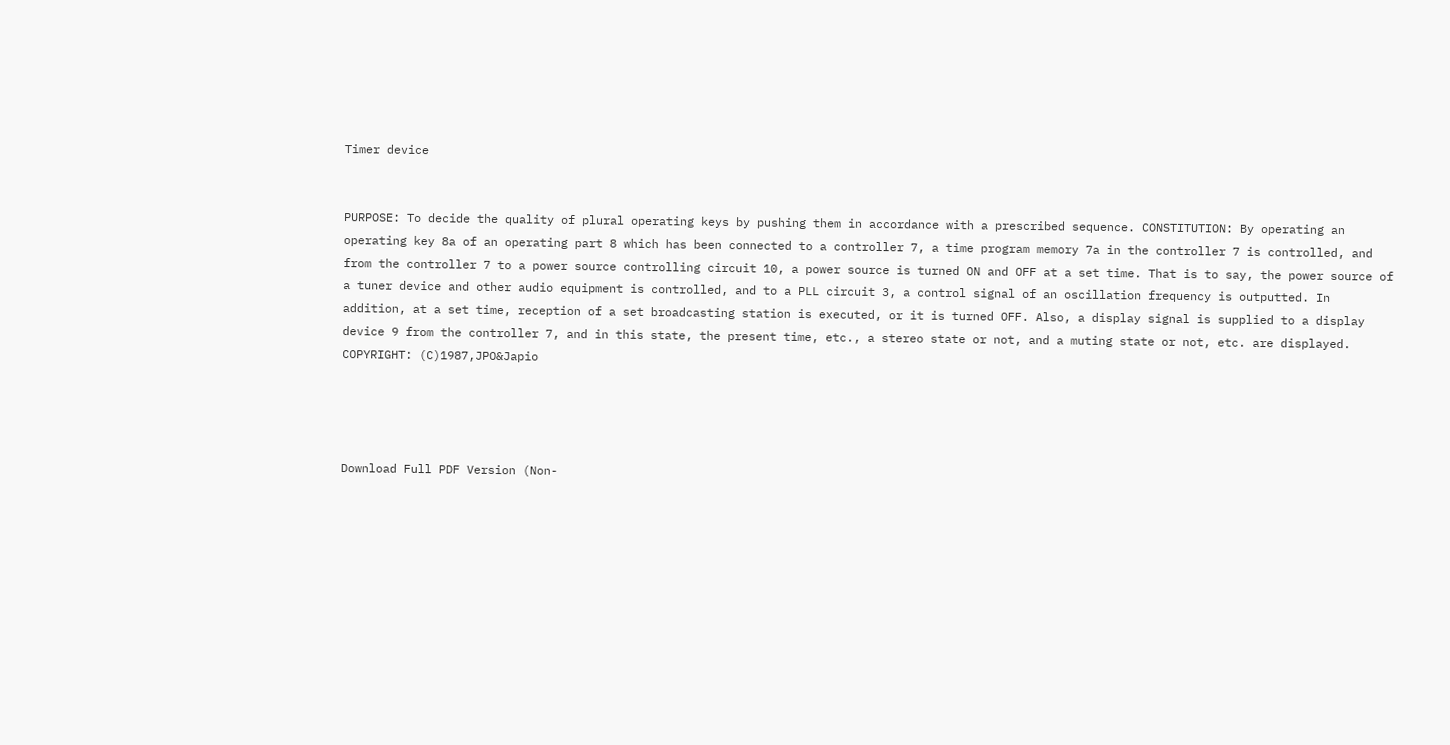Timer device


PURPOSE: To decide the quality of plural operating keys by pushing them in accordance with a prescribed sequence. CONSTITUTION: By operating an operating key 8a of an operating part 8 which has been connected to a controller 7, a time program memory 7a in the controller 7 is controlled, and from the controller 7 to a power source controlling circuit 10, a power source is turned ON and OFF at a set time. That is to say, the power source of a tuner device and other audio equipment is controlled, and to a PLL circuit 3, a control signal of an oscillation frequency is outputted. In addition, at a set time, reception of a set broadcasting station is executed, or it is turned OFF. Also, a display signal is supplied to a display device 9 from the controller 7, and in this state, the present time, etc., a stereo state or not, and a muting state or not, etc. are displayed. COPYRIGHT: (C)1987,JPO&Japio




Download Full PDF Version (Non-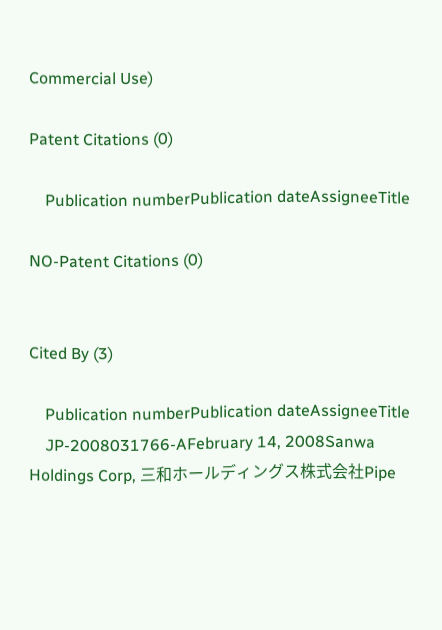Commercial Use)

Patent Citations (0)

    Publication numberPublication dateAssigneeTitle

NO-Patent Citations (0)


Cited By (3)

    Publication numberPublication dateAssigneeTitle
    JP-2008031766-AFebruary 14, 2008Sanwa Holdings Corp, 三和ホールディングス株式会社Pipe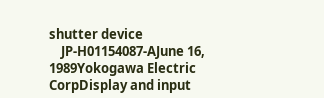shutter device
    JP-H01154087-AJune 16, 1989Yokogawa Electric CorpDisplay and input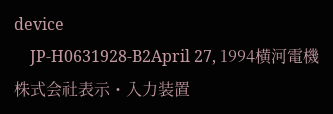device
    JP-H0631928-B2April 27, 1994横河電機株式会社表示・入力装置